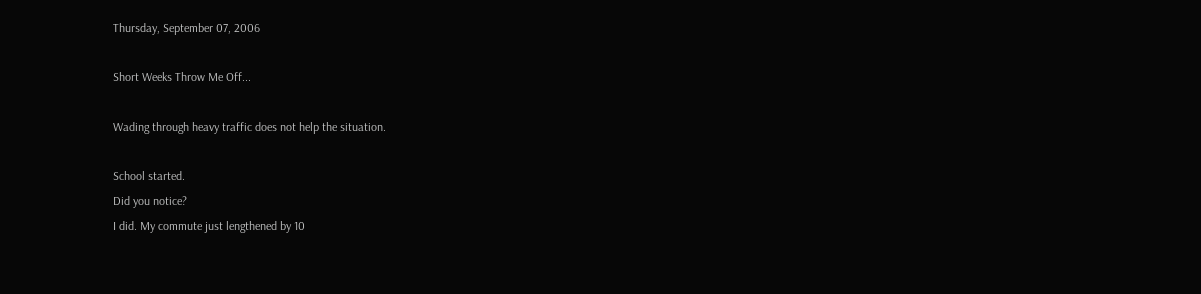Thursday, September 07, 2006

Short Weeks Throw Me Off...

Wading through heavy traffic does not help the situation.

School started.
Did you notice?
I did. My commute just lengthened by 10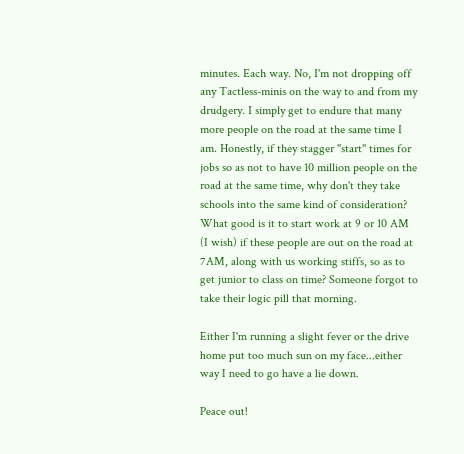minutes. Each way. No, I'm not dropping off any Tactless-minis on the way to and from my drudgery. I simply get to endure that many more people on the road at the same time I am. Honestly, if they stagger "start" times for jobs so as not to have 10 million people on the road at the same time, why don't they take schools into the same kind of consideration? What good is it to start work at 9 or 10 AM (I wish) if these people are out on the road at 7AM, along with us working stiffs, so as to get junior to class on time? Someone forgot to take their logic pill that morning.

Either I'm running a slight fever or the drive home put too much sun on my face...either way I need to go have a lie down.

Peace out!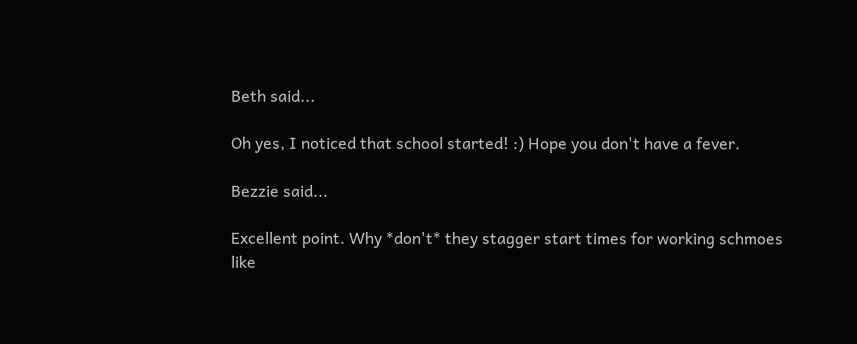Beth said...

Oh yes, I noticed that school started! :) Hope you don't have a fever.

Bezzie said...

Excellent point. Why *don't* they stagger start times for working schmoes like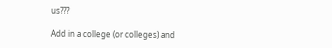us???

Add in a college (or colleges) and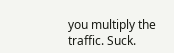you multiply the traffic. Suck.